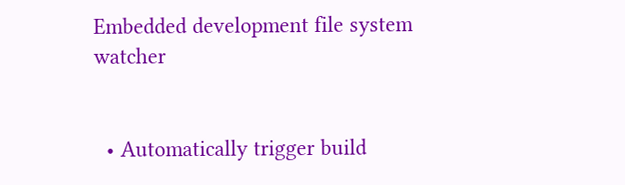Embedded development file system watcher


  • Automatically trigger build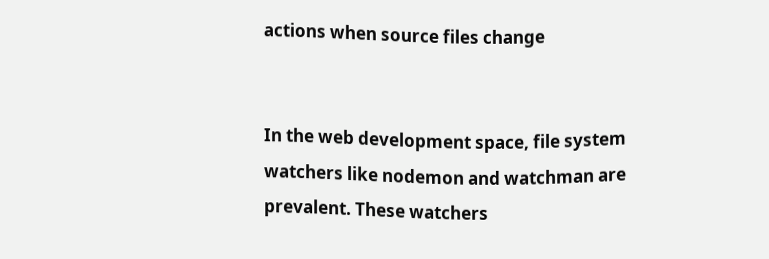actions when source files change


In the web development space, file system watchers like nodemon and watchman are prevalent. These watchers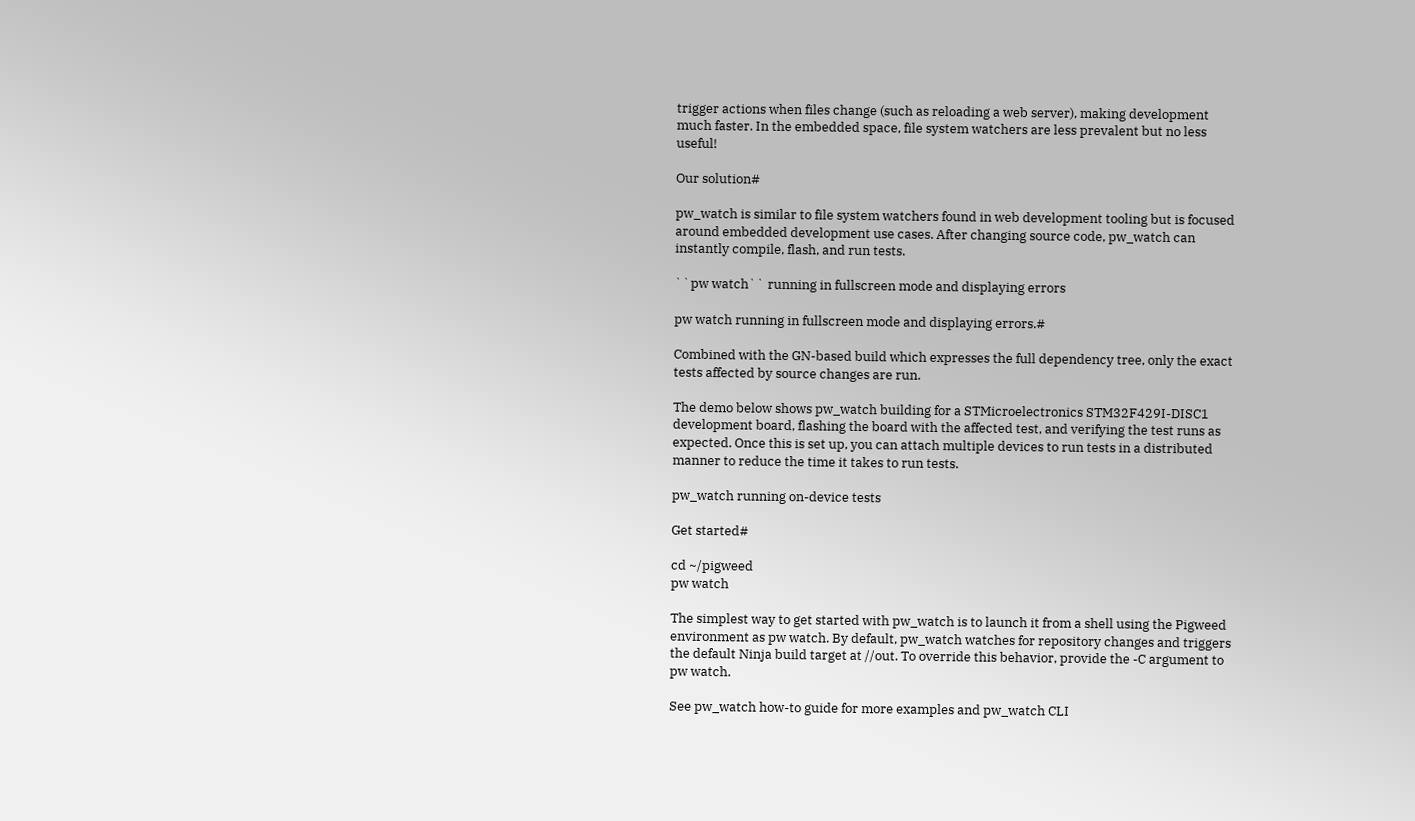trigger actions when files change (such as reloading a web server), making development much faster. In the embedded space, file system watchers are less prevalent but no less useful!

Our solution#

pw_watch is similar to file system watchers found in web development tooling but is focused around embedded development use cases. After changing source code, pw_watch can instantly compile, flash, and run tests.

``pw watch`` running in fullscreen mode and displaying errors

pw watch running in fullscreen mode and displaying errors.#

Combined with the GN-based build which expresses the full dependency tree, only the exact tests affected by source changes are run.

The demo below shows pw_watch building for a STMicroelectronics STM32F429I-DISC1 development board, flashing the board with the affected test, and verifying the test runs as expected. Once this is set up, you can attach multiple devices to run tests in a distributed manner to reduce the time it takes to run tests.

pw_watch running on-device tests

Get started#

cd ~/pigweed
pw watch

The simplest way to get started with pw_watch is to launch it from a shell using the Pigweed environment as pw watch. By default, pw_watch watches for repository changes and triggers the default Ninja build target at //out. To override this behavior, provide the -C argument to pw watch.

See pw_watch how-to guide for more examples and pw_watch CLI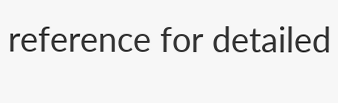reference for detailed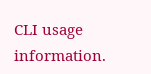CLI usage information.